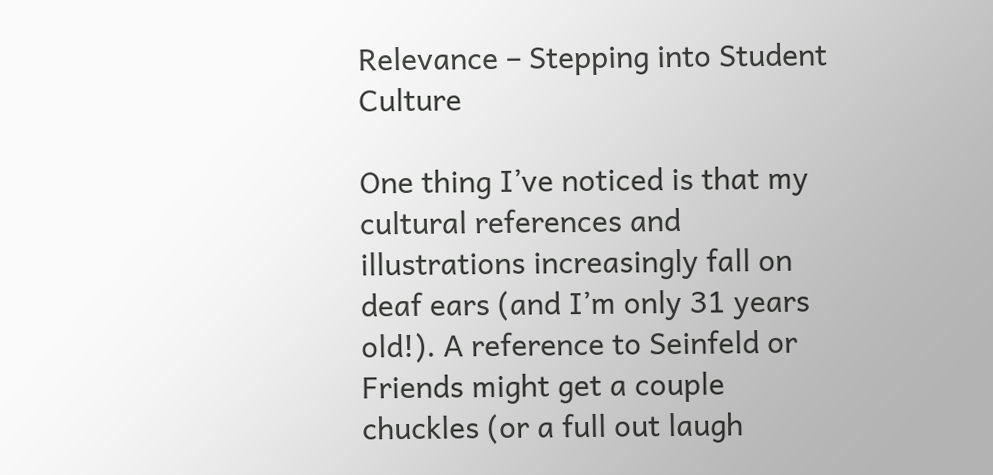Relevance – Stepping into Student Culture

One thing I’ve noticed is that my cultural references and illustrations increasingly fall on deaf ears (and I’m only 31 years old!). A reference to Seinfeld or Friends might get a couple chuckles (or a full out laugh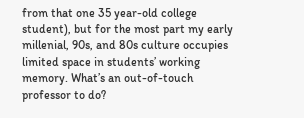from that one 35 year-old college student), but for the most part my early millenial, 90s, and 80s culture occupies limited space in students’ working memory. What’s an out-of-touch professor to do?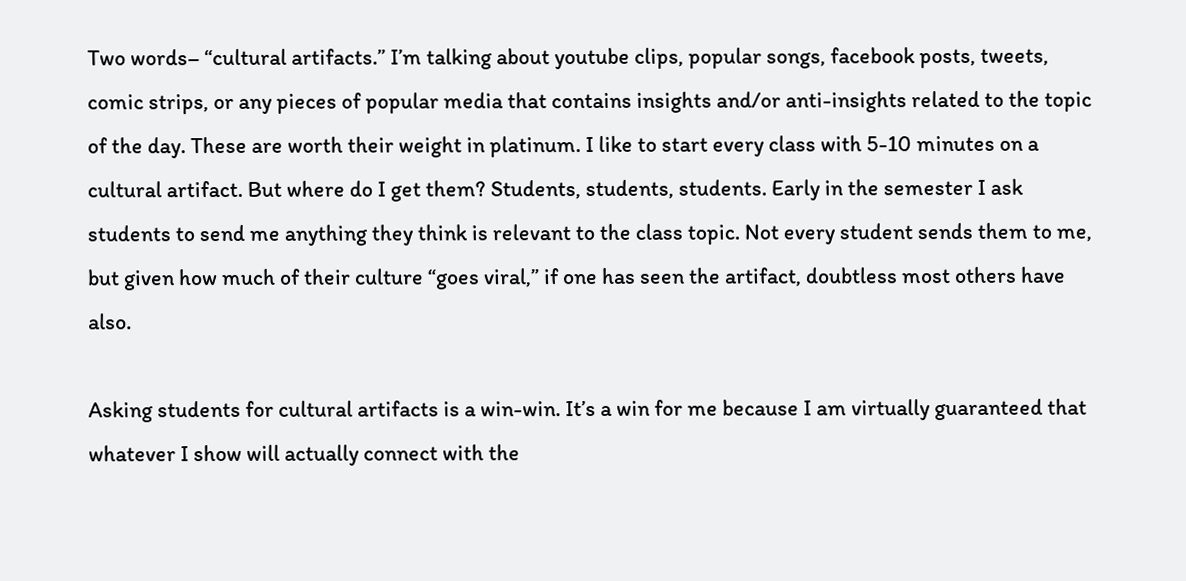Two words– “cultural artifacts.” I’m talking about youtube clips, popular songs, facebook posts, tweets, comic strips, or any pieces of popular media that contains insights and/or anti-insights related to the topic of the day. These are worth their weight in platinum. I like to start every class with 5-10 minutes on a cultural artifact. But where do I get them? Students, students, students. Early in the semester I ask students to send me anything they think is relevant to the class topic. Not every student sends them to me, but given how much of their culture “goes viral,” if one has seen the artifact, doubtless most others have also.

Asking students for cultural artifacts is a win-win. It’s a win for me because I am virtually guaranteed that whatever I show will actually connect with the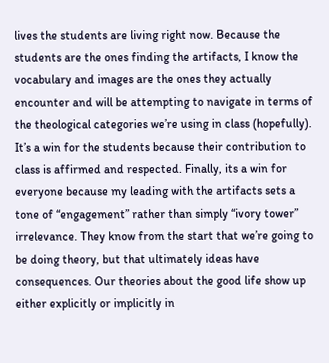lives the students are living right now. Because the students are the ones finding the artifacts, I know the vocabulary and images are the ones they actually encounter and will be attempting to navigate in terms of the theological categories we’re using in class (hopefully). It’s a win for the students because their contribution to class is affirmed and respected. Finally, its a win for everyone because my leading with the artifacts sets a tone of “engagement” rather than simply “ivory tower” irrelevance. They know from the start that we’re going to be doing theory, but that ultimately ideas have consequences. Our theories about the good life show up either explicitly or implicitly in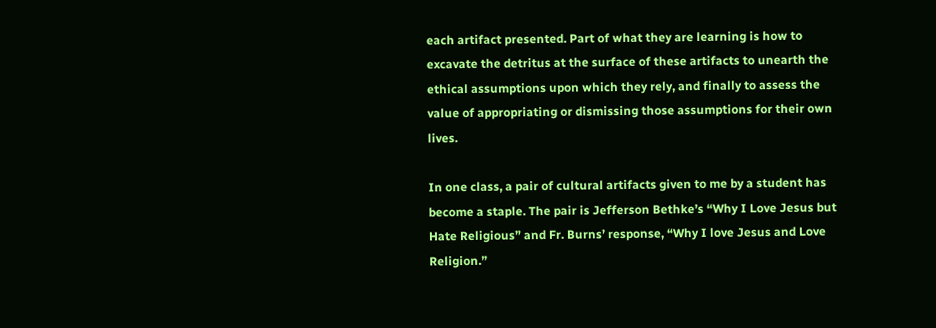each artifact presented. Part of what they are learning is how to excavate the detritus at the surface of these artifacts to unearth the ethical assumptions upon which they rely, and finally to assess the value of appropriating or dismissing those assumptions for their own lives.

In one class, a pair of cultural artifacts given to me by a student has become a staple. The pair is Jefferson Bethke’s “Why I Love Jesus but Hate Religious” and Fr. Burns’ response, “Why I love Jesus and Love Religion.”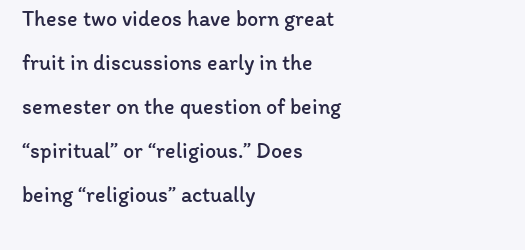These two videos have born great fruit in discussions early in the semester on the question of being “spiritual” or “religious.” Does being “religious” actually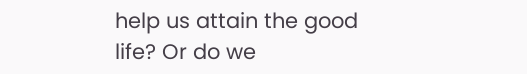help us attain the good life? Or do we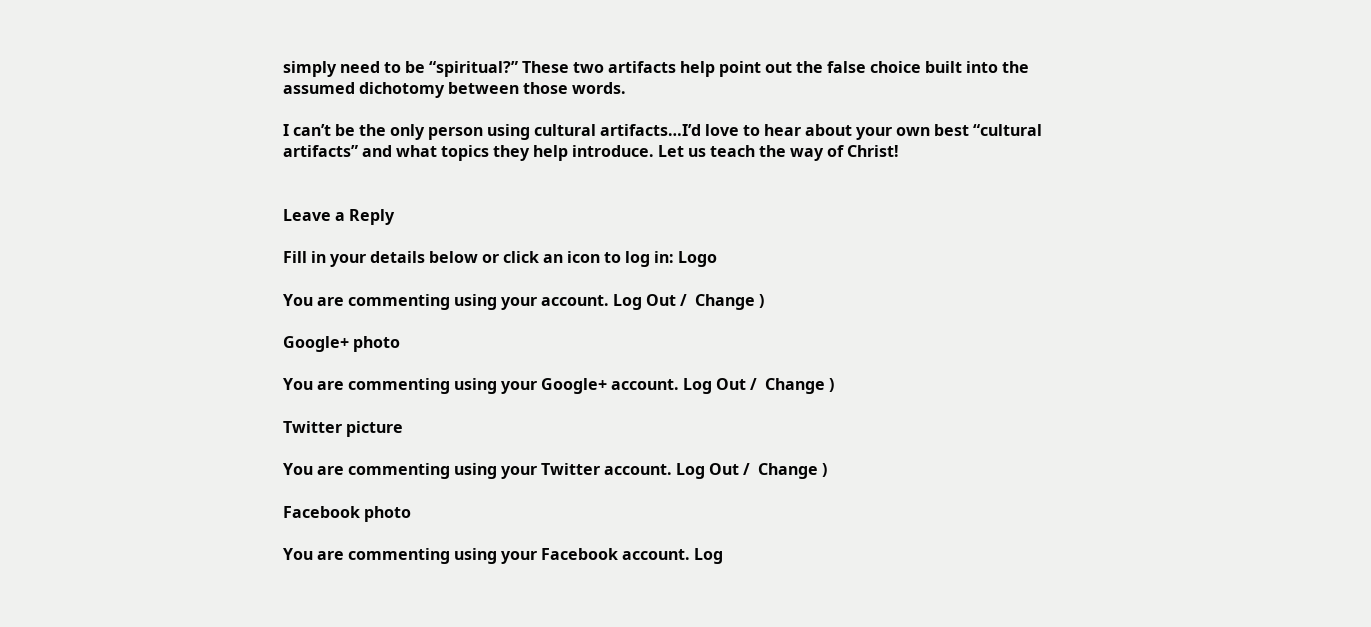simply need to be “spiritual?” These two artifacts help point out the false choice built into the assumed dichotomy between those words.

I can’t be the only person using cultural artifacts…I’d love to hear about your own best “cultural artifacts” and what topics they help introduce. Let us teach the way of Christ!


Leave a Reply

Fill in your details below or click an icon to log in: Logo

You are commenting using your account. Log Out /  Change )

Google+ photo

You are commenting using your Google+ account. Log Out /  Change )

Twitter picture

You are commenting using your Twitter account. Log Out /  Change )

Facebook photo

You are commenting using your Facebook account. Log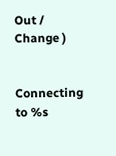Out /  Change )


Connecting to %s